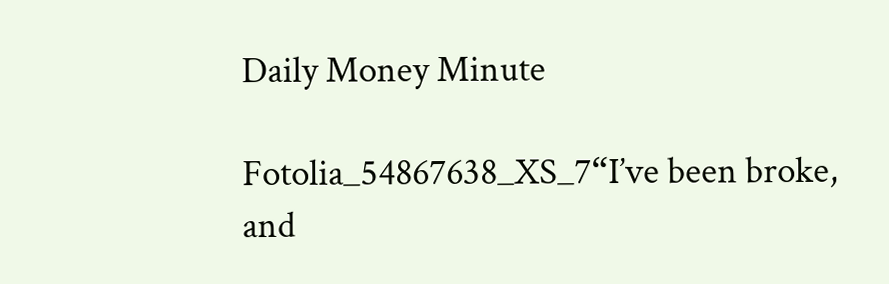Daily Money Minute

Fotolia_54867638_XS_7“I’ve been broke, and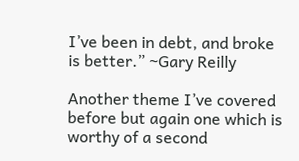I’ve been in debt, and broke is better.” ~Gary Reilly

Another theme I’ve covered before but again one which is worthy of a second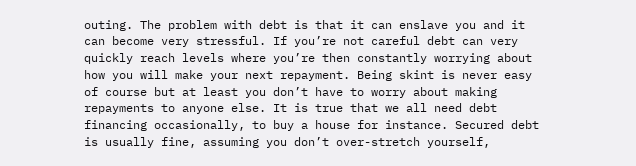outing. The problem with debt is that it can enslave you and it can become very stressful. If you’re not careful debt can very quickly reach levels where you’re then constantly worrying about how you will make your next repayment. Being skint is never easy of course but at least you don’t have to worry about making repayments to anyone else. It is true that we all need debt financing occasionally, to buy a house for instance. Secured debt is usually fine, assuming you don’t over-stretch yourself,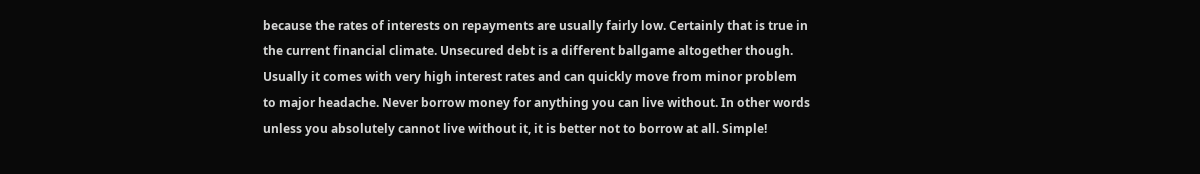because the rates of interests on repayments are usually fairly low. Certainly that is true in the current financial climate. Unsecured debt is a different ballgame altogether though. Usually it comes with very high interest rates and can quickly move from minor problem to major headache. Never borrow money for anything you can live without. In other words unless you absolutely cannot live without it, it is better not to borrow at all. Simple!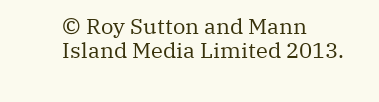© Roy Sutton and Mann Island Media Limited 2013.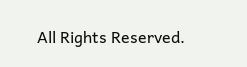All Rights Reserved.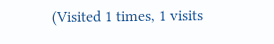(Visited 1 times, 1 visits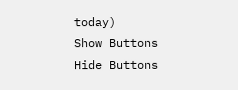today)
Show Buttons
Hide Buttons